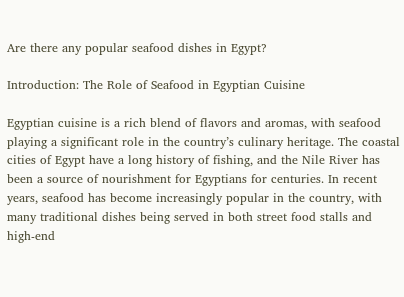Are there any popular seafood dishes in Egypt?

Introduction: The Role of Seafood in Egyptian Cuisine

Egyptian cuisine is a rich blend of flavors and aromas, with seafood playing a significant role in the country’s culinary heritage. The coastal cities of Egypt have a long history of fishing, and the Nile River has been a source of nourishment for Egyptians for centuries. In recent years, seafood has become increasingly popular in the country, with many traditional dishes being served in both street food stalls and high-end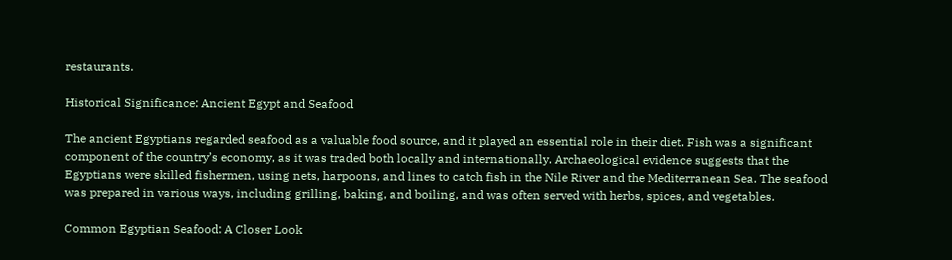restaurants.

Historical Significance: Ancient Egypt and Seafood

The ancient Egyptians regarded seafood as a valuable food source, and it played an essential role in their diet. Fish was a significant component of the country’s economy, as it was traded both locally and internationally. Archaeological evidence suggests that the Egyptians were skilled fishermen, using nets, harpoons, and lines to catch fish in the Nile River and the Mediterranean Sea. The seafood was prepared in various ways, including grilling, baking, and boiling, and was often served with herbs, spices, and vegetables.

Common Egyptian Seafood: A Closer Look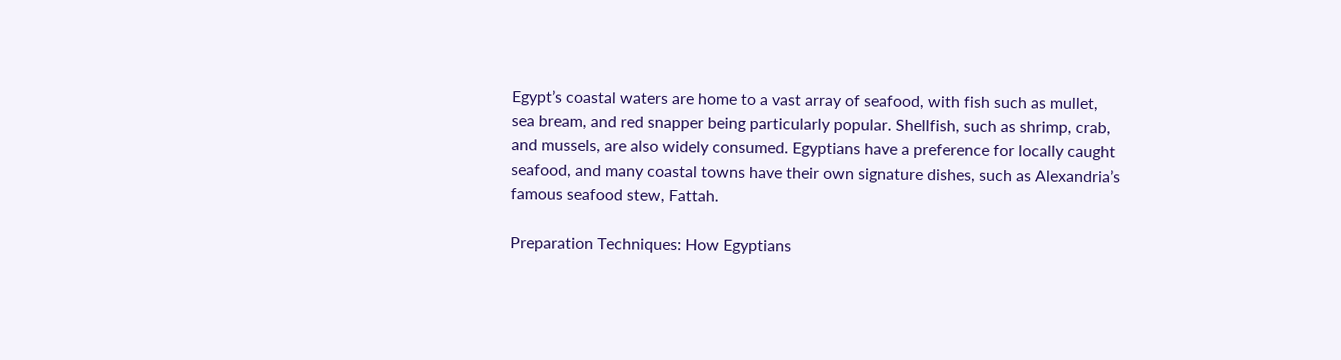Egypt’s coastal waters are home to a vast array of seafood, with fish such as mullet, sea bream, and red snapper being particularly popular. Shellfish, such as shrimp, crab, and mussels, are also widely consumed. Egyptians have a preference for locally caught seafood, and many coastal towns have their own signature dishes, such as Alexandria’s famous seafood stew, Fattah.

Preparation Techniques: How Egyptians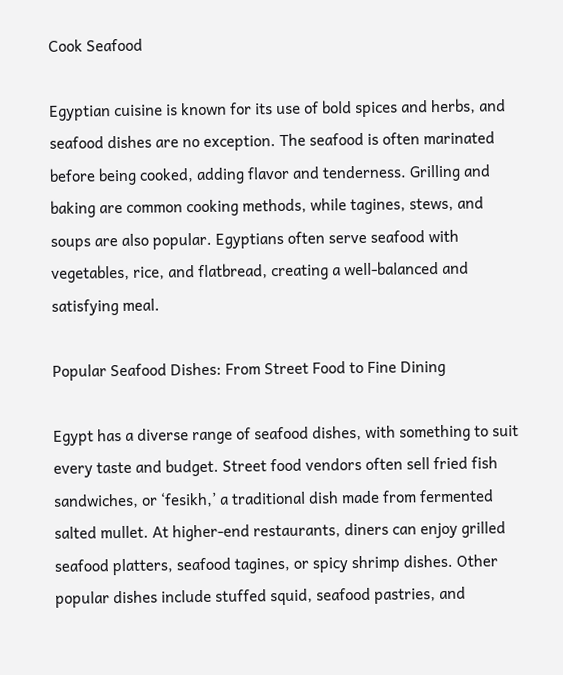Cook Seafood

Egyptian cuisine is known for its use of bold spices and herbs, and seafood dishes are no exception. The seafood is often marinated before being cooked, adding flavor and tenderness. Grilling and baking are common cooking methods, while tagines, stews, and soups are also popular. Egyptians often serve seafood with vegetables, rice, and flatbread, creating a well-balanced and satisfying meal.

Popular Seafood Dishes: From Street Food to Fine Dining

Egypt has a diverse range of seafood dishes, with something to suit every taste and budget. Street food vendors often sell fried fish sandwiches, or ‘fesikh,’ a traditional dish made from fermented salted mullet. At higher-end restaurants, diners can enjoy grilled seafood platters, seafood tagines, or spicy shrimp dishes. Other popular dishes include stuffed squid, seafood pastries, and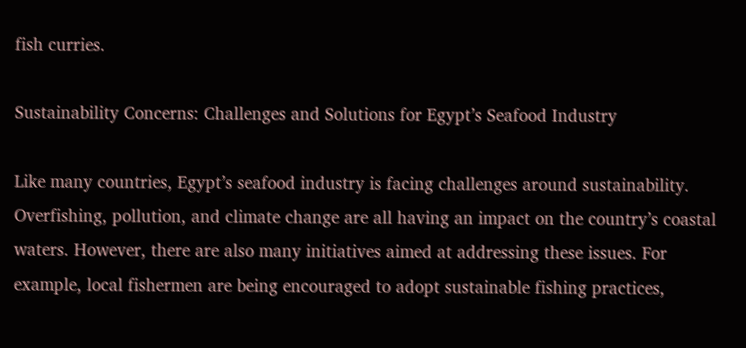fish curries.

Sustainability Concerns: Challenges and Solutions for Egypt’s Seafood Industry

Like many countries, Egypt’s seafood industry is facing challenges around sustainability. Overfishing, pollution, and climate change are all having an impact on the country’s coastal waters. However, there are also many initiatives aimed at addressing these issues. For example, local fishermen are being encouraged to adopt sustainable fishing practices,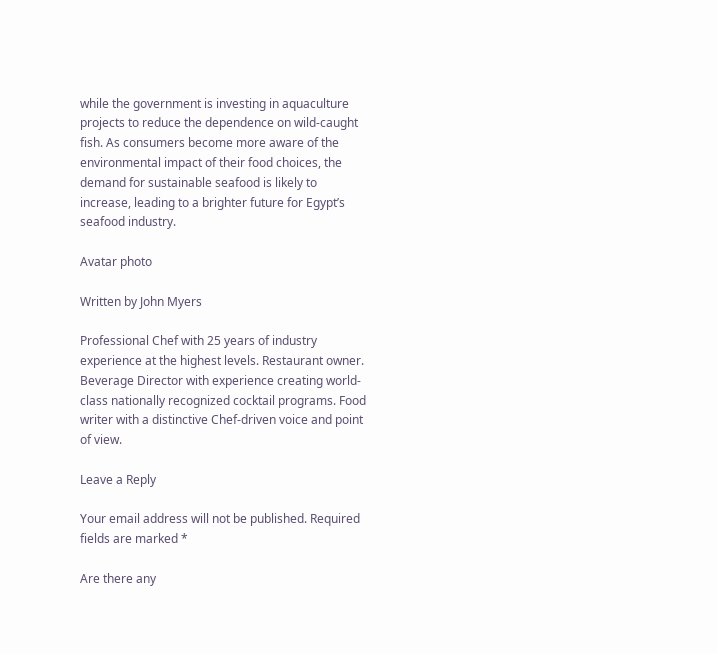while the government is investing in aquaculture projects to reduce the dependence on wild-caught fish. As consumers become more aware of the environmental impact of their food choices, the demand for sustainable seafood is likely to increase, leading to a brighter future for Egypt’s seafood industry.

Avatar photo

Written by John Myers

Professional Chef with 25 years of industry experience at the highest levels. Restaurant owner. Beverage Director with experience creating world-class nationally recognized cocktail programs. Food writer with a distinctive Chef-driven voice and point of view.

Leave a Reply

Your email address will not be published. Required fields are marked *

Are there any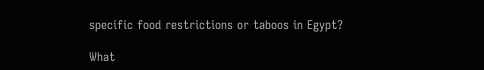specific food restrictions or taboos in Egypt?

What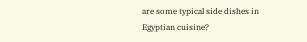are some typical side dishes in Egyptian cuisine?